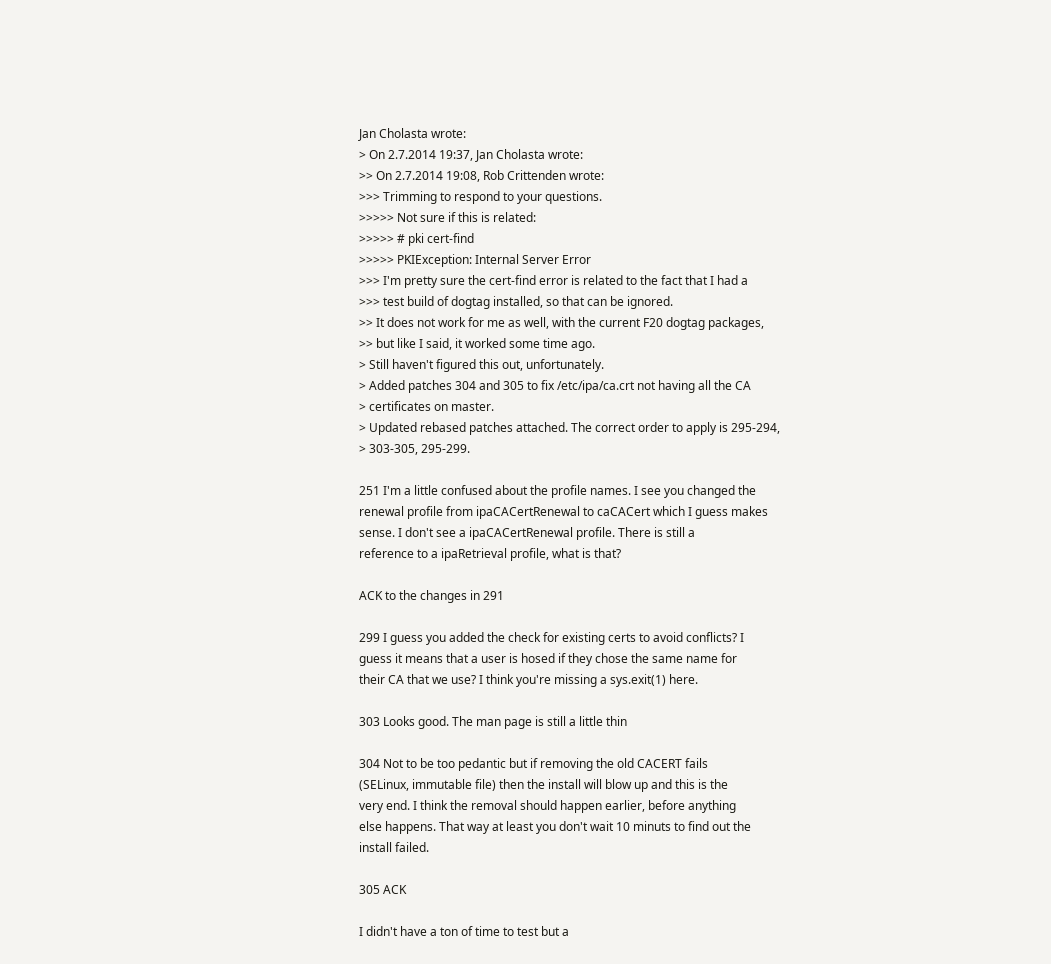Jan Cholasta wrote:
> On 2.7.2014 19:37, Jan Cholasta wrote:
>> On 2.7.2014 19:08, Rob Crittenden wrote:
>>> Trimming to respond to your questions.
>>>>> Not sure if this is related:
>>>>> # pki cert-find
>>>>> PKIException: Internal Server Error
>>> I'm pretty sure the cert-find error is related to the fact that I had a
>>> test build of dogtag installed, so that can be ignored.
>> It does not work for me as well, with the current F20 dogtag packages,
>> but like I said, it worked some time ago.
> Still haven't figured this out, unfortunately.
> Added patches 304 and 305 to fix /etc/ipa/ca.crt not having all the CA
> certificates on master.
> Updated rebased patches attached. The correct order to apply is 295-294,
> 303-305, 295-299.

251 I'm a little confused about the profile names. I see you changed the
renewal profile from ipaCACertRenewal to caCACert which I guess makes
sense. I don't see a ipaCACertRenewal profile. There is still a
reference to a ipaRetrieval profile, what is that?

ACK to the changes in 291

299 I guess you added the check for existing certs to avoid conflicts? I
guess it means that a user is hosed if they chose the same name for
their CA that we use? I think you're missing a sys.exit(1) here.

303 Looks good. The man page is still a little thin

304 Not to be too pedantic but if removing the old CACERT fails
(SELinux, immutable file) then the install will blow up and this is the
very end. I think the removal should happen earlier, before anything
else happens. That way at least you don't wait 10 minuts to find out the
install failed.

305 ACK

I didn't have a ton of time to test but a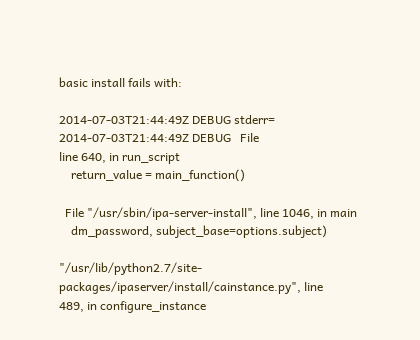basic install fails with:

2014-07-03T21:44:49Z DEBUG stderr=
2014-07-03T21:44:49Z DEBUG   File
line 640, in run_script
    return_value = main_function()

  File "/usr/sbin/ipa-server-install", line 1046, in main
    dm_password, subject_base=options.subject)

"/usr/lib/python2.7/site-packages/ipaserver/install/cainstance.py", line
489, in configure_instance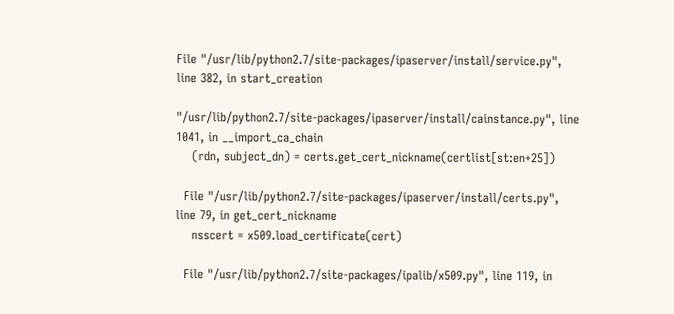File "/usr/lib/python2.7/site-packages/ipaserver/install/service.py",
line 382, in start_creation

"/usr/lib/python2.7/site-packages/ipaserver/install/cainstance.py", line
1041, in __import_ca_chain
    (rdn, subject_dn) = certs.get_cert_nickname(certlist[st:en+25])

  File "/usr/lib/python2.7/site-packages/ipaserver/install/certs.py",
line 79, in get_cert_nickname
    nsscert = x509.load_certificate(cert)

  File "/usr/lib/python2.7/site-packages/ipalib/x509.py", line 119, in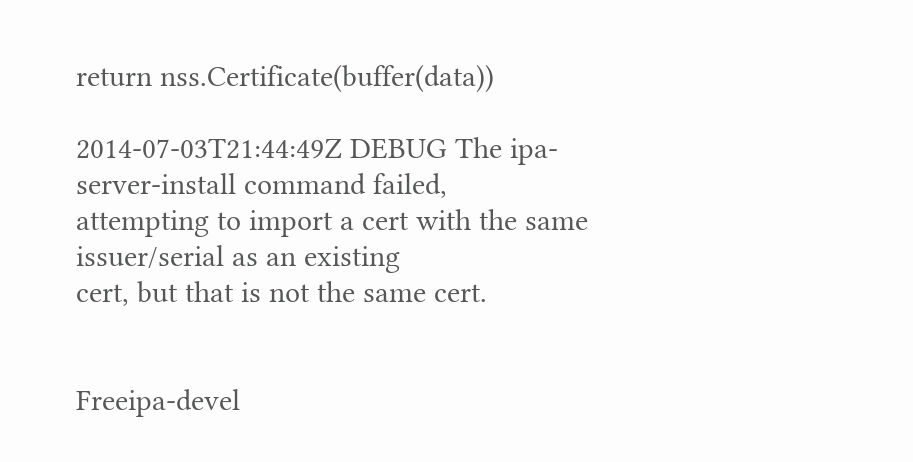return nss.Certificate(buffer(data))

2014-07-03T21:44:49Z DEBUG The ipa-server-install command failed,
attempting to import a cert with the same issuer/serial as an existing
cert, but that is not the same cert.


Freeipa-devel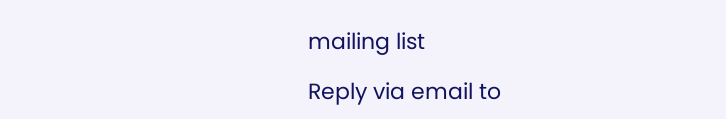mailing list

Reply via email to